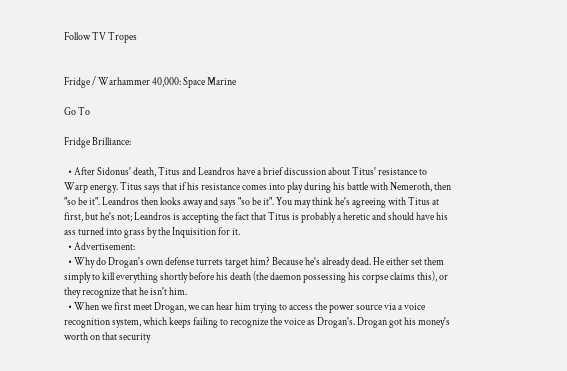Follow TV Tropes


Fridge / Warhammer 40,000: Space Marine

Go To

Fridge Brilliance:

  • After Sidonus' death, Titus and Leandros have a brief discussion about Titus' resistance to Warp energy. Titus says that if his resistance comes into play during his battle with Nemeroth, then "so be it". Leandros then looks away and says "so be it". You may think he's agreeing with Titus at first, but he's not; Leandros is accepting the fact that Titus is probably a heretic and should have his ass turned into grass by the Inquisition for it.
  • Advertisement:
  • Why do Drogan's own defense turrets target him? Because he's already dead. He either set them simply to kill everything shortly before his death (the daemon possessing his corpse claims this), or they recognize that he isn't him.
  • When we first meet Drogan, we can hear him trying to access the power source via a voice recognition system, which keeps failing to recognize the voice as Drogan's. Drogan got his money's worth on that security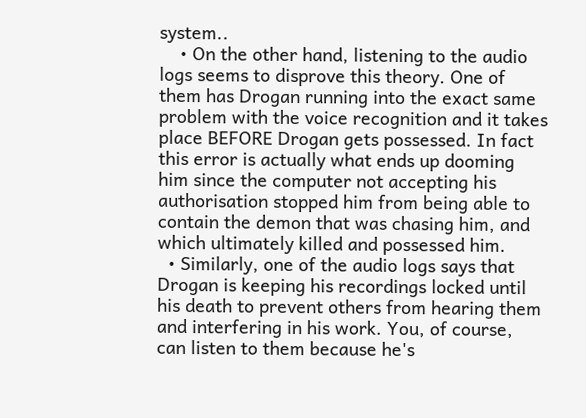system..
    • On the other hand, listening to the audio logs seems to disprove this theory. One of them has Drogan running into the exact same problem with the voice recognition and it takes place BEFORE Drogan gets possessed. In fact this error is actually what ends up dooming him since the computer not accepting his authorisation stopped him from being able to contain the demon that was chasing him, and which ultimately killed and possessed him.
  • Similarly, one of the audio logs says that Drogan is keeping his recordings locked until his death to prevent others from hearing them and interfering in his work. You, of course, can listen to them because he's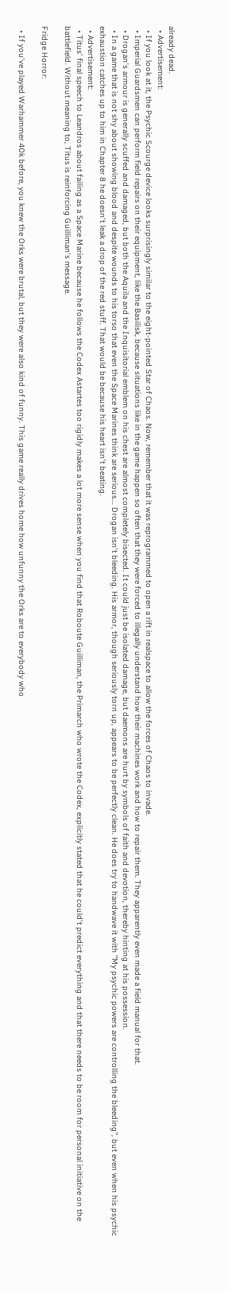already dead.
  • Advertisement:
  • If you look at it, the Psychic Scourge device looks surprisingly similar to the eight-pointed Star of Chaos. Now, remember that it was reprogrammed to open a rift in realspace to allow the forces of Chaos to invade.
  • Imperial Guardsmen can perform field repairs on their equipment, like the Basilisk, because situations like in the game happen so often that they were forced to illegally understand how their machines work and how to repair them. They apparently even made a field manual for that.
  • Drogan's armour is generally scuffed and damaged, but both the Aquila and the Inquisitorial emblem on his chest are almost completely bisected. It could just be isolated damage, but daemons are hurt by symbols of faith and devotion, thereby hinting at his possession.
  • In a game that is not shy about showing blood and despite wounds to his torso that even the Space Marines think are serious... Drogan isn't bleeding. His armor, though seriously torn up, appears to be perfectly clean. He does try to handwave it with "My psychic powers are controlling the bleeding", but even when his psychic exhaustion catches up to him in Chapter 8 he doesn't leak a drop of the red stuff. That would be because his heart isn't beating.
  • Advertisement:
  • Titus' final speech to Leandros about failing as a Space Marine because he follows the Codex Astartes too rigidly makes a lot more sense when you find that Roboute Guilliman, the Primarch who wrote the Codex, explicitly stated that he could't predict everything and that there needs to be room for personal initiative on the battlefield. Without meaning to, Titus is reinforcing Guilliman's message.

Fridge Horror:

  • If you've played Warhammer 40k before, you knew the Orks were brutal, but they were also kind of funny. This game really drives home how unfunny the Orks are to everybody who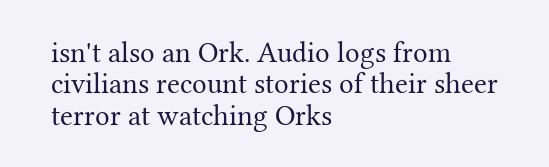isn't also an Ork. Audio logs from civilians recount stories of their sheer terror at watching Orks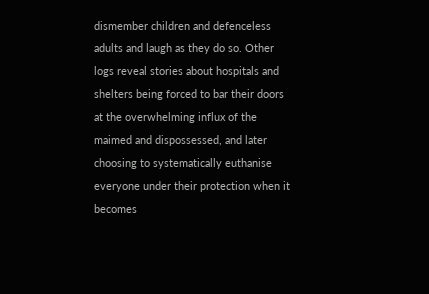dismember children and defenceless adults and laugh as they do so. Other logs reveal stories about hospitals and shelters being forced to bar their doors at the overwhelming influx of the maimed and dispossessed, and later choosing to systematically euthanise everyone under their protection when it becomes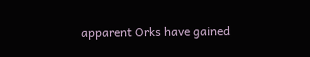apparent Orks have gained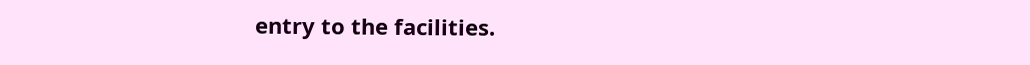entry to the facilities.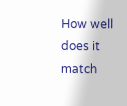How well does it match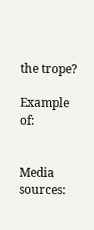the trope?

Example of:


Media sources: